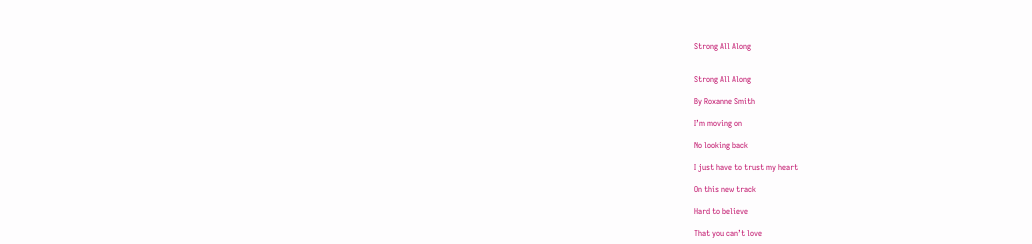Strong All Along


Strong All Along

By Roxanne Smith

I’m moving on

No looking back

I just have to trust my heart

On this new track

Hard to believe

That you can’t love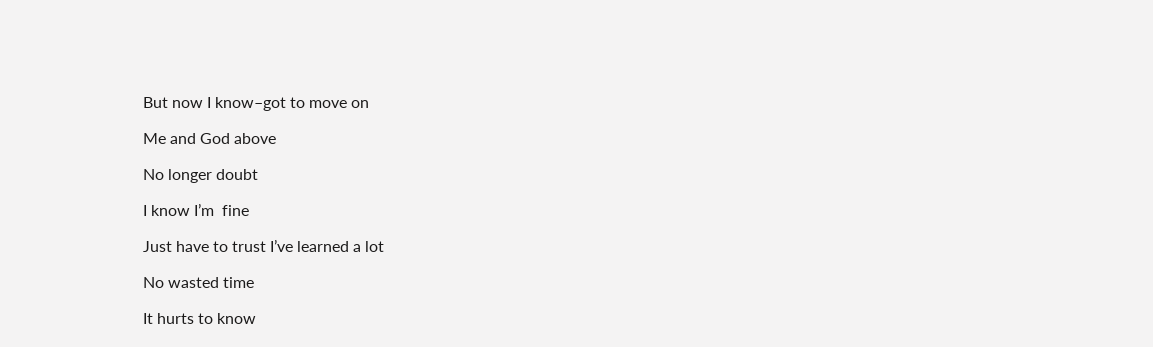But now I know–got to move on

Me and God above

No longer doubt

I know I’m  fine

Just have to trust I’ve learned a lot

No wasted time

It hurts to know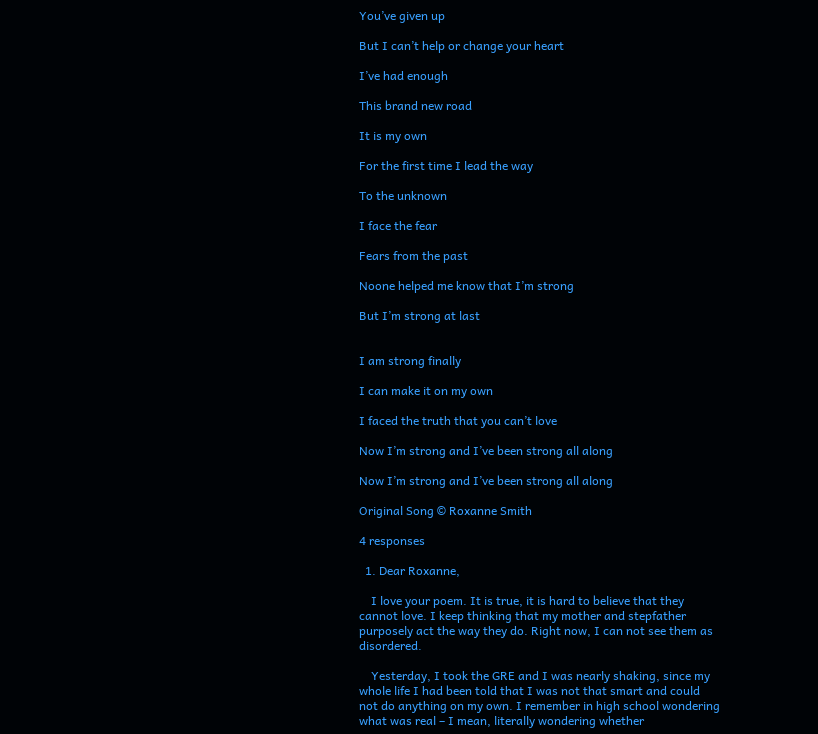You’ve given up

But I can’t help or change your heart

I’ve had enough

This brand new road

It is my own

For the first time I lead the way

To the unknown

I face the fear

Fears from the past

Noone helped me know that I’m strong

But I’m strong at last


I am strong finally

I can make it on my own

I faced the truth that you can’t love

Now I’m strong and I’ve been strong all along

Now I’m strong and I’ve been strong all along

Original Song © Roxanne Smith

4 responses

  1. Dear Roxanne,

    I love your poem. It is true, it is hard to believe that they cannot love. I keep thinking that my mother and stepfather purposely act the way they do. Right now, I can not see them as disordered.

    Yesterday, I took the GRE and I was nearly shaking, since my whole life I had been told that I was not that smart and could not do anything on my own. I remember in high school wondering what was real – I mean, literally wondering whether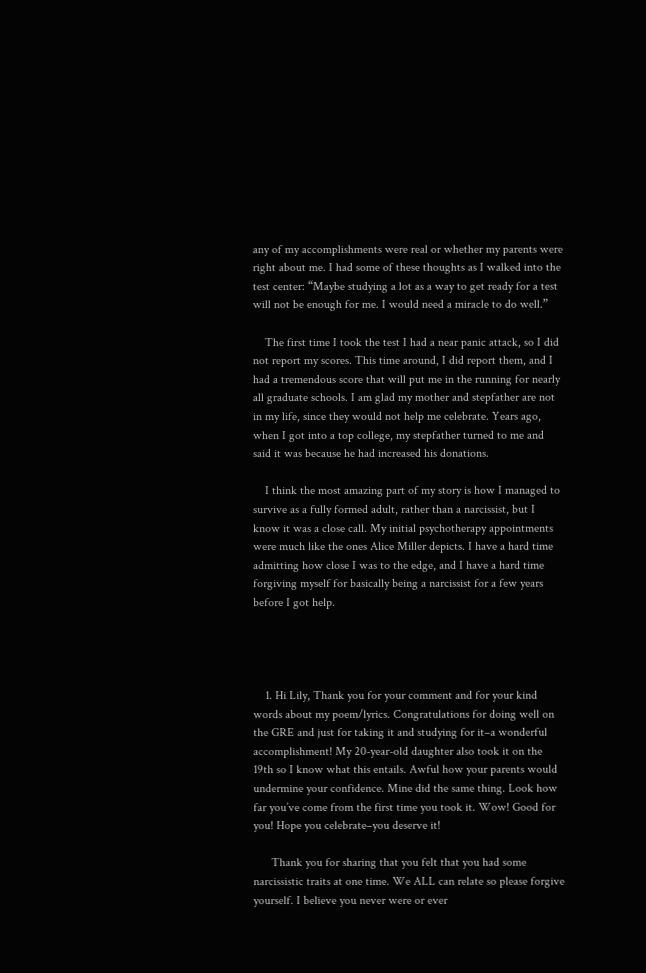any of my accomplishments were real or whether my parents were right about me. I had some of these thoughts as I walked into the test center: “Maybe studying a lot as a way to get ready for a test will not be enough for me. I would need a miracle to do well.”

    The first time I took the test I had a near panic attack, so I did not report my scores. This time around, I did report them, and I had a tremendous score that will put me in the running for nearly all graduate schools. I am glad my mother and stepfather are not in my life, since they would not help me celebrate. Years ago, when I got into a top college, my stepfather turned to me and said it was because he had increased his donations.

    I think the most amazing part of my story is how I managed to survive as a fully formed adult, rather than a narcissist, but I know it was a close call. My initial psychotherapy appointments were much like the ones Alice Miller depicts. I have a hard time admitting how close I was to the edge, and I have a hard time forgiving myself for basically being a narcissist for a few years before I got help.




    1. Hi Lily, Thank you for your comment and for your kind words about my poem/lyrics. Congratulations for doing well on the GRE and just for taking it and studying for it–a wonderful accomplishment! My 20-year-old daughter also took it on the 19th so I know what this entails. Awful how your parents would undermine your confidence. Mine did the same thing. Look how far you’ve come from the first time you took it. Wow! Good for you! Hope you celebrate–you deserve it!

      Thank you for sharing that you felt that you had some narcissistic traits at one time. We ALL can relate so please forgive yourself. I believe you never were or ever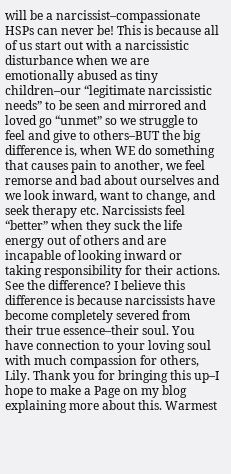will be a narcissist–compassionate HSPs can never be! This is because all of us start out with a narcissistic disturbance when we are emotionally abused as tiny children–our “legitimate narcissistic needs” to be seen and mirrored and loved go “unmet” so we struggle to feel and give to others–BUT the big difference is, when WE do something that causes pain to another, we feel remorse and bad about ourselves and we look inward, want to change, and seek therapy etc. Narcissists feel “better” when they suck the life energy out of others and are incapable of looking inward or taking responsibility for their actions. See the difference? I believe this difference is because narcissists have become completely severed from their true essence–their soul. You have connection to your loving soul with much compassion for others, Lily. Thank you for bringing this up–I hope to make a Page on my blog explaining more about this. Warmest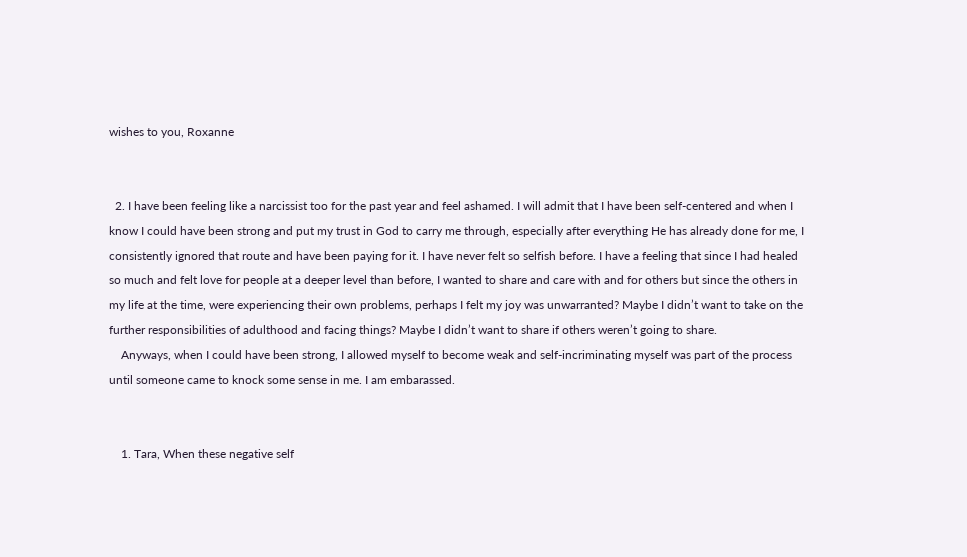wishes to you, Roxanne


  2. I have been feeling like a narcissist too for the past year and feel ashamed. I will admit that I have been self-centered and when I know I could have been strong and put my trust in God to carry me through, especially after everything He has already done for me, I consistently ignored that route and have been paying for it. I have never felt so selfish before. I have a feeling that since I had healed so much and felt love for people at a deeper level than before, I wanted to share and care with and for others but since the others in my life at the time, were experiencing their own problems, perhaps I felt my joy was unwarranted? Maybe I didn’t want to take on the further responsibilities of adulthood and facing things? Maybe I didn’t want to share if others weren’t going to share.
    Anyways, when I could have been strong, I allowed myself to become weak and self-incriminating myself was part of the process until someone came to knock some sense in me. I am embarassed.


    1. Tara, When these negative self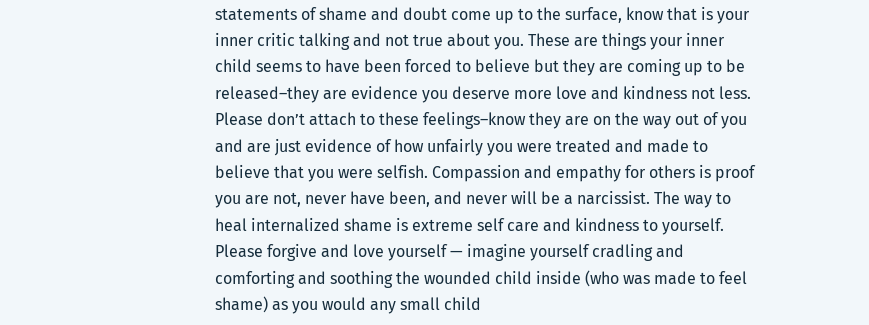statements of shame and doubt come up to the surface, know that is your inner critic talking and not true about you. These are things your inner child seems to have been forced to believe but they are coming up to be released–they are evidence you deserve more love and kindness not less. Please don’t attach to these feelings–know they are on the way out of you and are just evidence of how unfairly you were treated and made to believe that you were selfish. Compassion and empathy for others is proof you are not, never have been, and never will be a narcissist. The way to heal internalized shame is extreme self care and kindness to yourself. Please forgive and love yourself — imagine yourself cradling and comforting and soothing the wounded child inside (who was made to feel shame) as you would any small child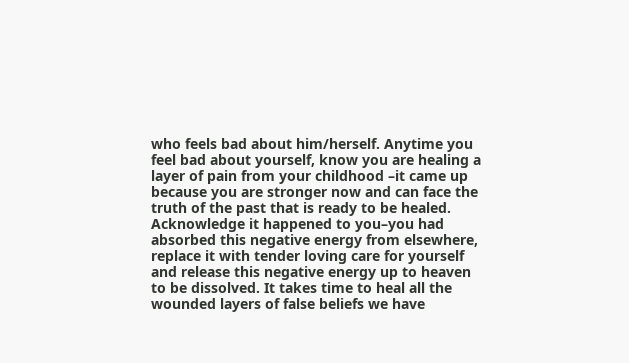who feels bad about him/herself. Anytime you feel bad about yourself, know you are healing a layer of pain from your childhood –it came up because you are stronger now and can face the truth of the past that is ready to be healed. Acknowledge it happened to you–you had absorbed this negative energy from elsewhere, replace it with tender loving care for yourself and release this negative energy up to heaven to be dissolved. It takes time to heal all the wounded layers of false beliefs we have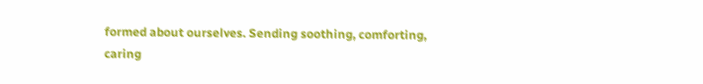formed about ourselves. Sending soothing, comforting, caring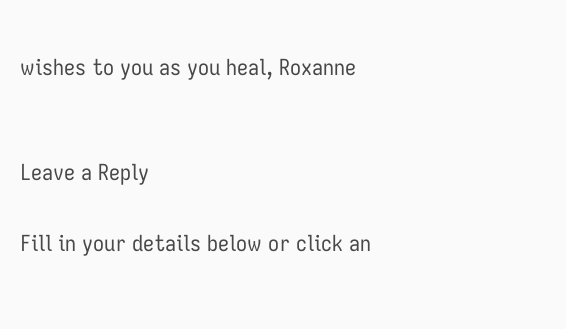wishes to you as you heal, Roxanne


Leave a Reply

Fill in your details below or click an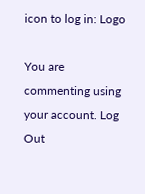icon to log in: Logo

You are commenting using your account. Log Out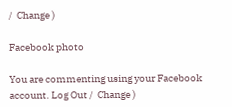/  Change )

Facebook photo

You are commenting using your Facebook account. Log Out /  Change )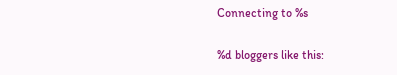Connecting to %s

%d bloggers like this: